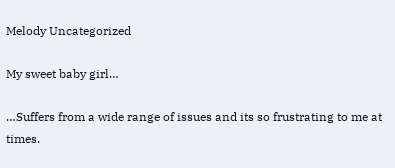Melody Uncategorized

My sweet baby girl…

…Suffers from a wide range of issues and its so frustrating to me at times.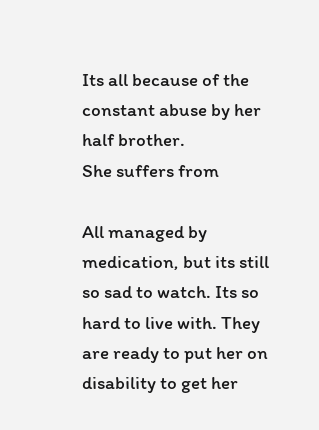Its all because of the constant abuse by her half brother.
She suffers from

All managed by medication, but its still so sad to watch. Its so hard to live with. They are ready to put her on disability to get her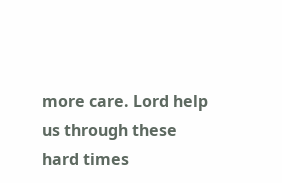more care. Lord help us through these hard times